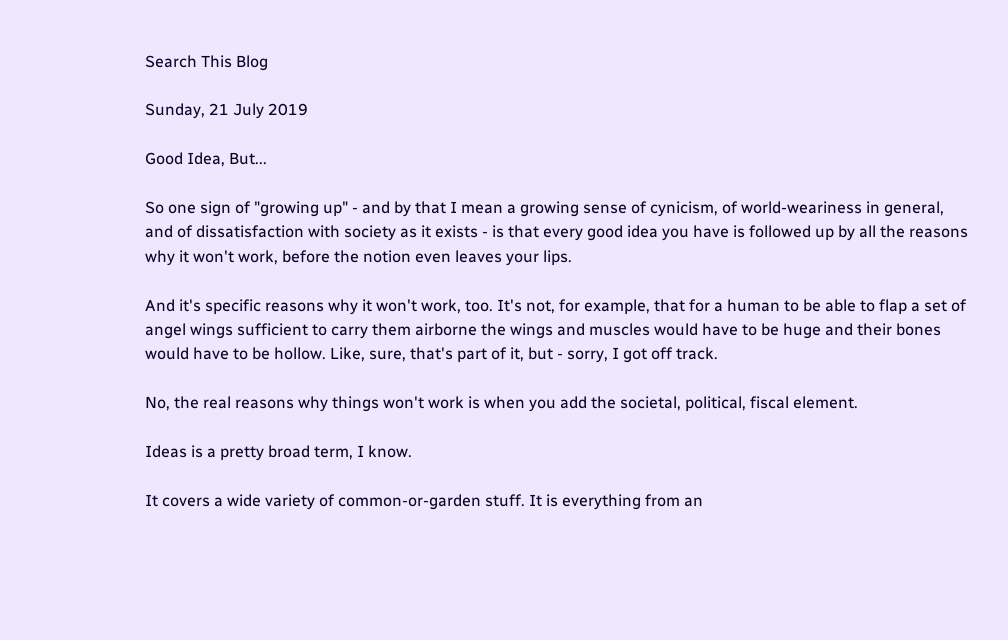Search This Blog

Sunday, 21 July 2019

Good Idea, But...

So one sign of "growing up" - and by that I mean a growing sense of cynicism, of world-weariness in general, and of dissatisfaction with society as it exists - is that every good idea you have is followed up by all the reasons why it won't work, before the notion even leaves your lips.

And it's specific reasons why it won't work, too. It's not, for example, that for a human to be able to flap a set of angel wings sufficient to carry them airborne the wings and muscles would have to be huge and their bones would have to be hollow. Like, sure, that's part of it, but - sorry, I got off track.

No, the real reasons why things won't work is when you add the societal, political, fiscal element.

Ideas is a pretty broad term, I know.

It covers a wide variety of common-or-garden stuff. It is everything from an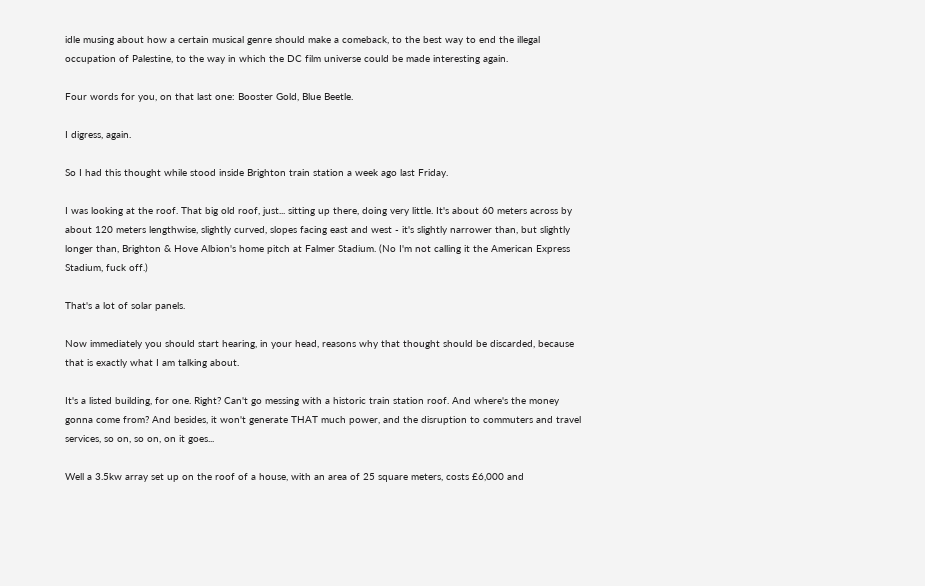idle musing about how a certain musical genre should make a comeback, to the best way to end the illegal occupation of Palestine, to the way in which the DC film universe could be made interesting again.

Four words for you, on that last one: Booster Gold, Blue Beetle.

I digress, again.

So I had this thought while stood inside Brighton train station a week ago last Friday.

I was looking at the roof. That big old roof, just... sitting up there, doing very little. It's about 60 meters across by about 120 meters lengthwise, slightly curved, slopes facing east and west - it's slightly narrower than, but slightly longer than, Brighton & Hove Albion's home pitch at Falmer Stadium. (No I'm not calling it the American Express Stadium, fuck off.)

That's a lot of solar panels.

Now immediately you should start hearing, in your head, reasons why that thought should be discarded, because that is exactly what I am talking about.

It's a listed building, for one. Right? Can't go messing with a historic train station roof. And where's the money gonna come from? And besides, it won't generate THAT much power, and the disruption to commuters and travel services, so on, so on, on it goes...

Well a 3.5kw array set up on the roof of a house, with an area of 25 square meters, costs £6,000 and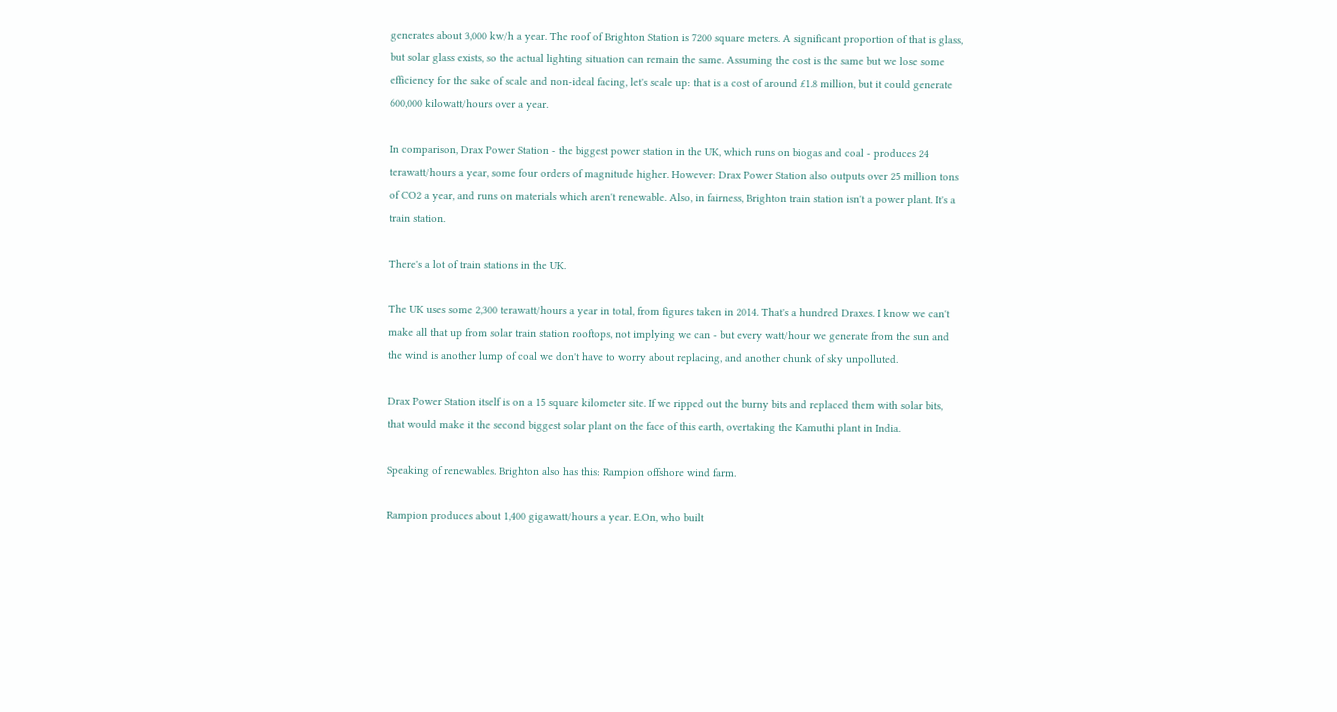generates about 3,000 kw/h a year. The roof of Brighton Station is 7200 square meters. A significant proportion of that is glass, but solar glass exists, so the actual lighting situation can remain the same. Assuming the cost is the same but we lose some efficiency for the sake of scale and non-ideal facing, let's scale up: that is a cost of around £1.8 million, but it could generate 600,000 kilowatt/hours over a year.

In comparison, Drax Power Station - the biggest power station in the UK, which runs on biogas and coal - produces 24 terawatt/hours a year, some four orders of magnitude higher. However: Drax Power Station also outputs over 25 million tons of CO2 a year, and runs on materials which aren't renewable. Also, in fairness, Brighton train station isn't a power plant. It's a train station.

There's a lot of train stations in the UK.

The UK uses some 2,300 terawatt/hours a year in total, from figures taken in 2014. That's a hundred Draxes. I know we can't make all that up from solar train station rooftops, not implying we can - but every watt/hour we generate from the sun and the wind is another lump of coal we don't have to worry about replacing, and another chunk of sky unpolluted.

Drax Power Station itself is on a 15 square kilometer site. If we ripped out the burny bits and replaced them with solar bits, that would make it the second biggest solar plant on the face of this earth, overtaking the Kamuthi plant in India.

Speaking of renewables. Brighton also has this: Rampion offshore wind farm.

Rampion produces about 1,400 gigawatt/hours a year. E.On, who built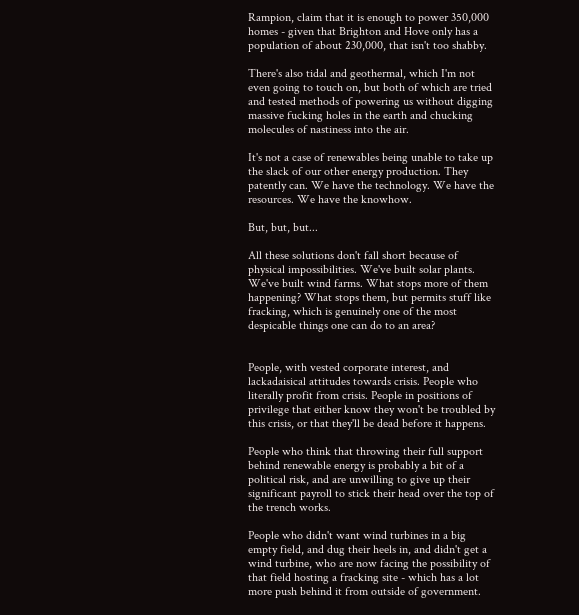Rampion, claim that it is enough to power 350,000 homes - given that Brighton and Hove only has a population of about 230,000, that isn't too shabby.

There's also tidal and geothermal, which I'm not even going to touch on, but both of which are tried and tested methods of powering us without digging massive fucking holes in the earth and chucking molecules of nastiness into the air.

It's not a case of renewables being unable to take up the slack of our other energy production. They patently can. We have the technology. We have the resources. We have the knowhow.

But, but, but...

All these solutions don't fall short because of physical impossibilities. We've built solar plants. We've built wind farms. What stops more of them happening? What stops them, but permits stuff like fracking, which is genuinely one of the most despicable things one can do to an area?


People, with vested corporate interest, and lackadaisical attitudes towards crisis. People who literally profit from crisis. People in positions of privilege that either know they won't be troubled by this crisis, or that they'll be dead before it happens.

People who think that throwing their full support behind renewable energy is probably a bit of a political risk, and are unwilling to give up their significant payroll to stick their head over the top of the trench works.

People who didn't want wind turbines in a big empty field, and dug their heels in, and didn't get a wind turbine, who are now facing the possibility of that field hosting a fracking site - which has a lot more push behind it from outside of government.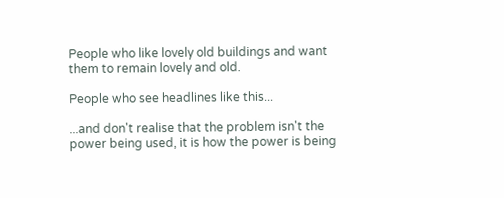People who like lovely old buildings and want them to remain lovely and old.

People who see headlines like this...

...and don't realise that the problem isn't the power being used, it is how the power is being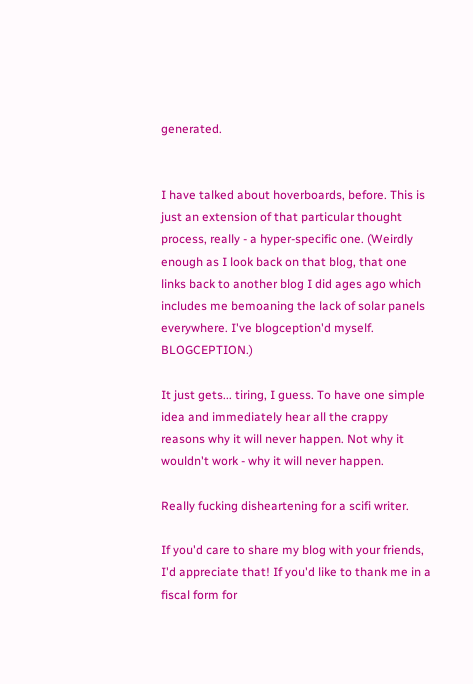generated.


I have talked about hoverboards, before. This is just an extension of that particular thought process, really - a hyper-specific one. (Weirdly enough as I look back on that blog, that one links back to another blog I did ages ago which includes me bemoaning the lack of solar panels everywhere. I've blogception'd myself. BLOGCEPTION.)

It just gets... tiring, I guess. To have one simple idea and immediately hear all the crappy reasons why it will never happen. Not why it wouldn't work - why it will never happen.

Really fucking disheartening for a scifi writer.

If you'd care to share my blog with your friends, I'd appreciate that! If you'd like to thank me in a fiscal form for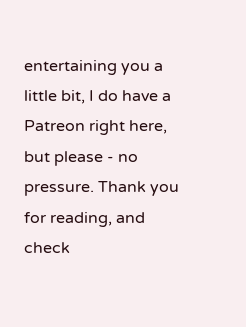entertaining you a little bit, I do have a Patreon right here, but please - no pressure. Thank you for reading, and check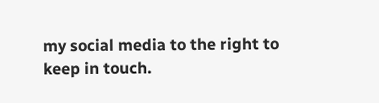my social media to the right to keep in touch.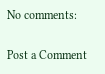No comments:

Post a Comment